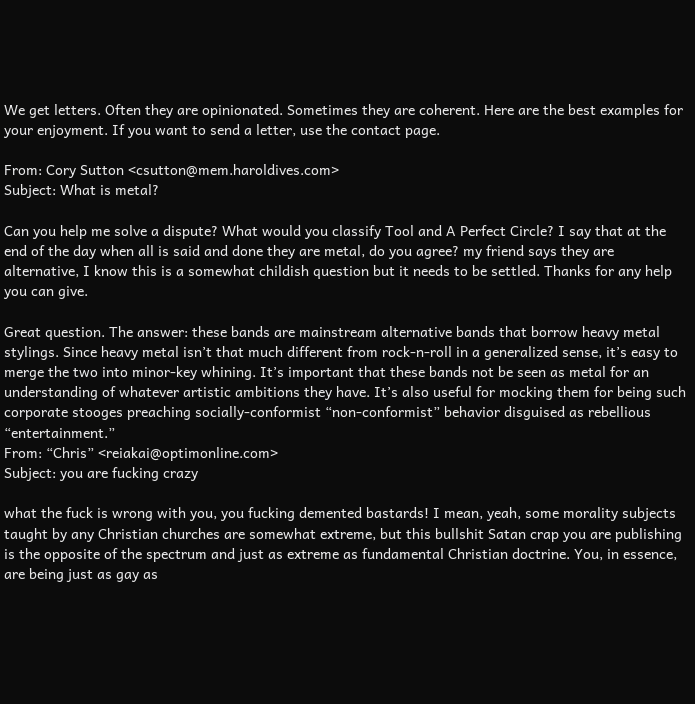We get letters. Often they are opinionated. Sometimes they are coherent. Here are the best examples for your enjoyment. If you want to send a letter, use the contact page.

From: Cory Sutton <csutton@mem.haroldives.com>
Subject: What is metal?

Can you help me solve a dispute? What would you classify Tool and A Perfect Circle? I say that at the end of the day when all is said and done they are metal, do you agree? my friend says they are alternative, I know this is a somewhat childish question but it needs to be settled. Thanks for any help you can give.

Great question. The answer: these bands are mainstream alternative bands that borrow heavy metal stylings. Since heavy metal isn’t that much different from rock-n-roll in a generalized sense, it’s easy to merge the two into minor-key whining. It’s important that these bands not be seen as metal for an understanding of whatever artistic ambitions they have. It’s also useful for mocking them for being such corporate stooges preaching socially-conformist “non-conformist” behavior disguised as rebellious “entertainment.”
From: “Chris” <reiakai@optimonline.com>
Subject: you are fucking crazy

what the fuck is wrong with you, you fucking demented bastards! I mean, yeah, some morality subjects taught by any Christian churches are somewhat extreme, but this bullshit Satan crap you are publishing is the opposite of the spectrum and just as extreme as fundamental Christian doctrine. You, in essence, are being just as gay as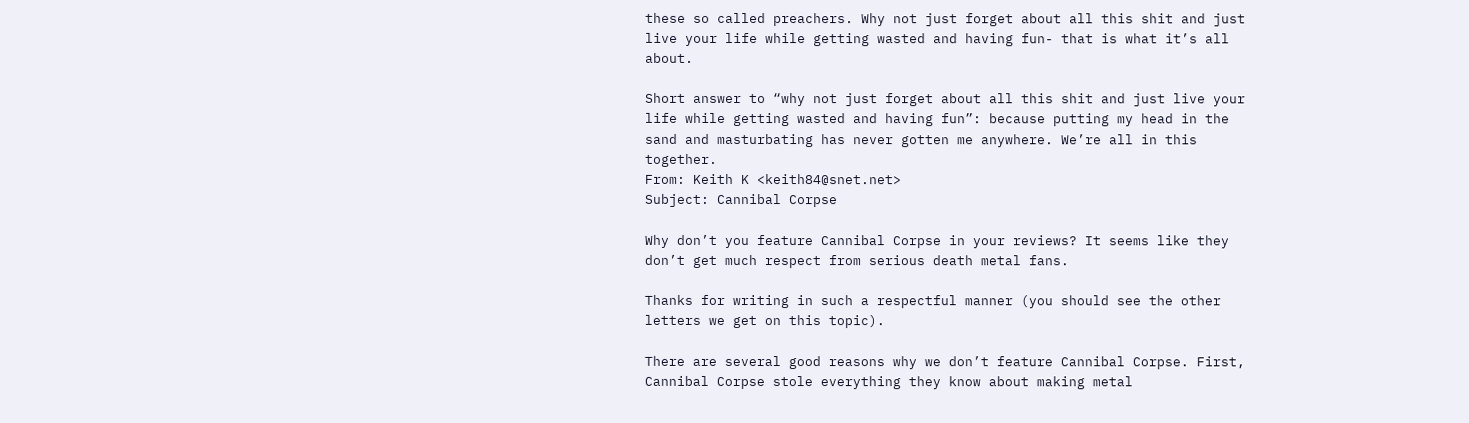these so called preachers. Why not just forget about all this shit and just live your life while getting wasted and having fun- that is what it’s all about.

Short answer to “why not just forget about all this shit and just live your life while getting wasted and having fun”: because putting my head in the sand and masturbating has never gotten me anywhere. We’re all in this together.
From: Keith K <keith84@snet.net>
Subject: Cannibal Corpse

Why don’t you feature Cannibal Corpse in your reviews? It seems like they don’t get much respect from serious death metal fans.

Thanks for writing in such a respectful manner (you should see the other letters we get on this topic).

There are several good reasons why we don’t feature Cannibal Corpse. First, Cannibal Corpse stole everything they know about making metal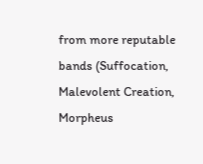from more reputable bands (Suffocation, Malevolent Creation, Morpheus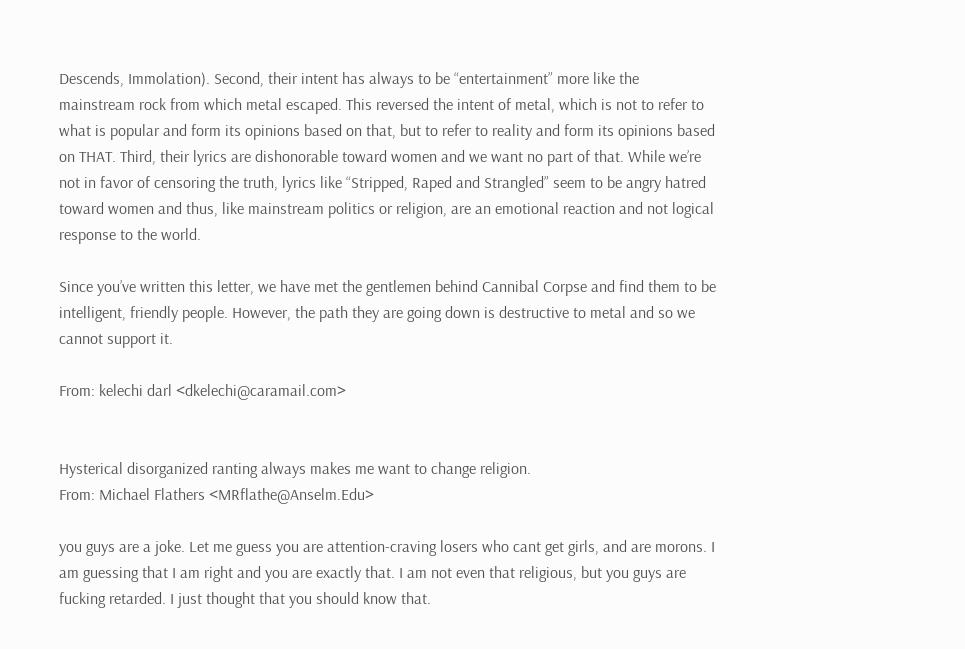Descends, Immolation). Second, their intent has always to be “entertainment” more like the mainstream rock from which metal escaped. This reversed the intent of metal, which is not to refer to what is popular and form its opinions based on that, but to refer to reality and form its opinions based on THAT. Third, their lyrics are dishonorable toward women and we want no part of that. While we’re not in favor of censoring the truth, lyrics like “Stripped, Raped and Strangled” seem to be angry hatred toward women and thus, like mainstream politics or religion, are an emotional reaction and not logical response to the world.

Since you’ve written this letter, we have met the gentlemen behind Cannibal Corpse and find them to be intelligent, friendly people. However, the path they are going down is destructive to metal and so we cannot support it.

From: kelechi darl <dkelechi@caramail.com>


Hysterical disorganized ranting always makes me want to change religion.
From: Michael Flathers <MRflathe@Anselm.Edu>

you guys are a joke. Let me guess you are attention-craving losers who cant get girls, and are morons. I am guessing that I am right and you are exactly that. I am not even that religious, but you guys are fucking retarded. I just thought that you should know that.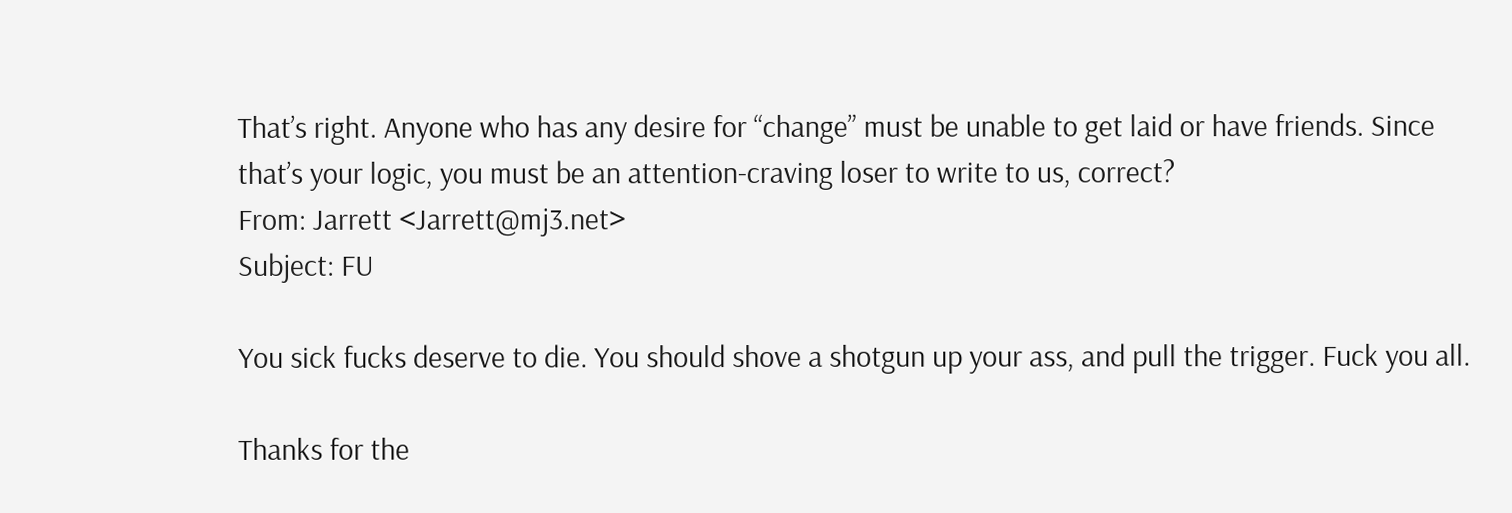That’s right. Anyone who has any desire for “change” must be unable to get laid or have friends. Since that’s your logic, you must be an attention-craving loser to write to us, correct?
From: Jarrett <Jarrett@mj3.net>
Subject: FU

You sick fucks deserve to die. You should shove a shotgun up your ass, and pull the trigger. Fuck you all.

Thanks for the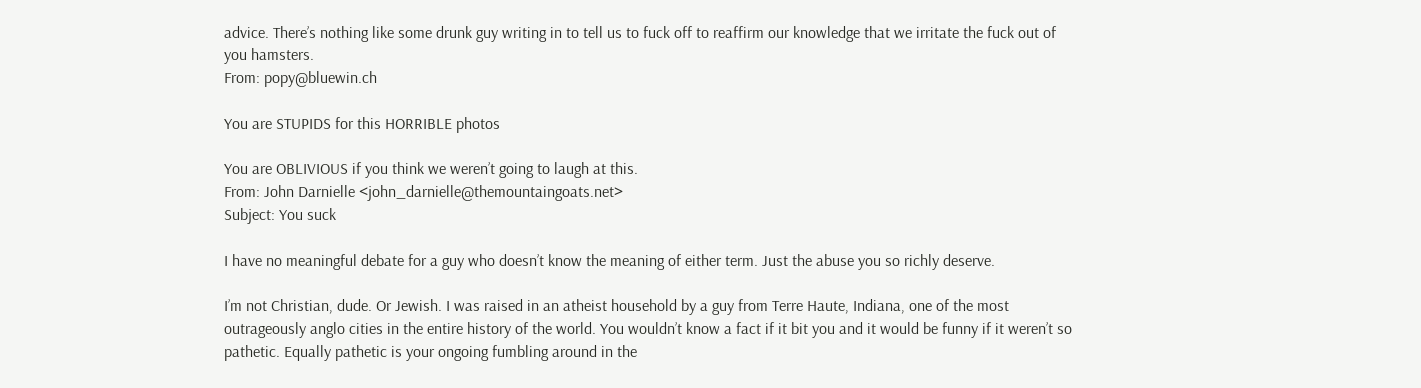advice. There’s nothing like some drunk guy writing in to tell us to fuck off to reaffirm our knowledge that we irritate the fuck out of you hamsters.
From: popy@bluewin.ch

You are STUPIDS for this HORRIBLE photos

You are OBLIVIOUS if you think we weren’t going to laugh at this.
From: John Darnielle <john_darnielle@themountaingoats.net>
Subject: You suck

I have no meaningful debate for a guy who doesn’t know the meaning of either term. Just the abuse you so richly deserve.

I’m not Christian, dude. Or Jewish. I was raised in an atheist household by a guy from Terre Haute, Indiana, one of the most outrageously anglo cities in the entire history of the world. You wouldn’t know a fact if it bit you and it would be funny if it weren’t so pathetic. Equally pathetic is your ongoing fumbling around in the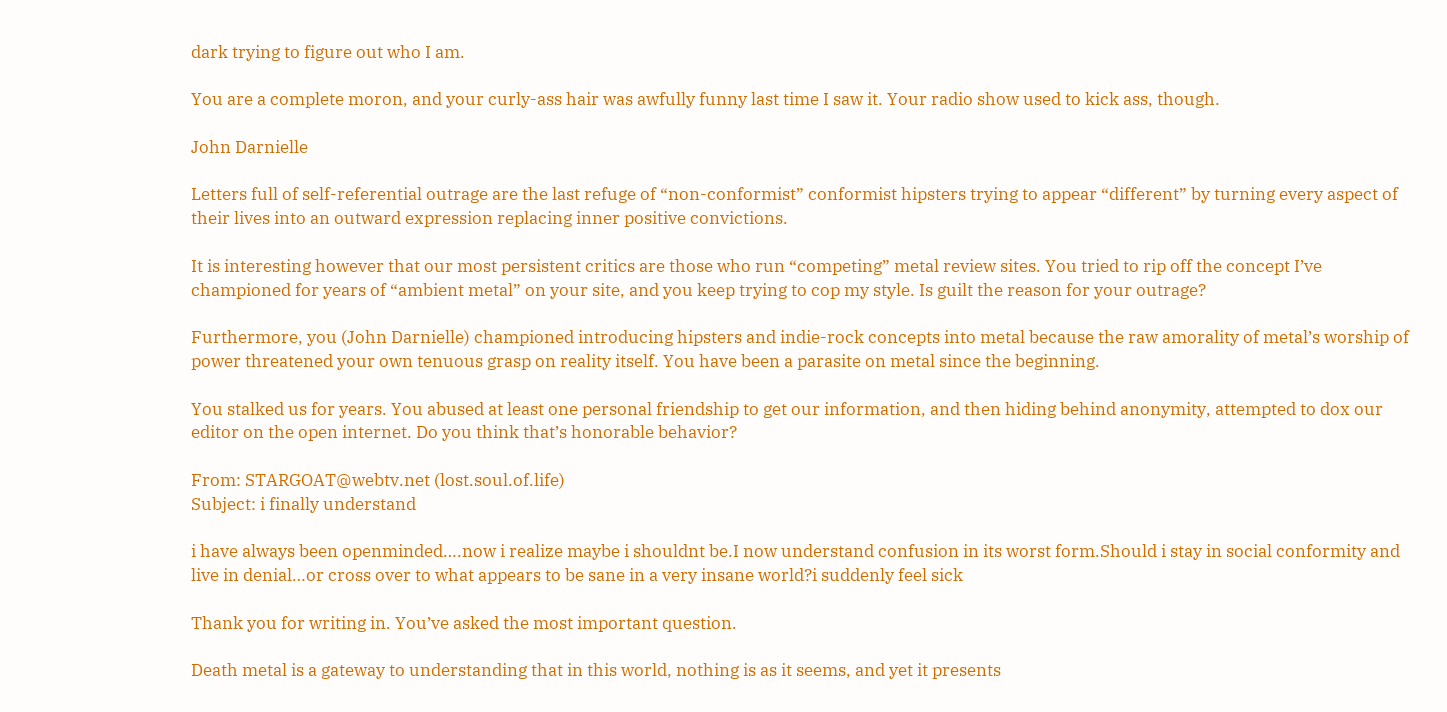dark trying to figure out who I am.

You are a complete moron, and your curly-ass hair was awfully funny last time I saw it. Your radio show used to kick ass, though.

John Darnielle

Letters full of self-referential outrage are the last refuge of “non-conformist” conformist hipsters trying to appear “different” by turning every aspect of their lives into an outward expression replacing inner positive convictions.

It is interesting however that our most persistent critics are those who run “competing” metal review sites. You tried to rip off the concept I’ve championed for years of “ambient metal” on your site, and you keep trying to cop my style. Is guilt the reason for your outrage?

Furthermore, you (John Darnielle) championed introducing hipsters and indie-rock concepts into metal because the raw amorality of metal’s worship of power threatened your own tenuous grasp on reality itself. You have been a parasite on metal since the beginning.

You stalked us for years. You abused at least one personal friendship to get our information, and then hiding behind anonymity, attempted to dox our editor on the open internet. Do you think that’s honorable behavior?

From: STARGOAT@webtv.net (lost.soul.of.life)
Subject: i finally understand

i have always been openminded….now i realize maybe i shouldnt be.I now understand confusion in its worst form.Should i stay in social conformity and live in denial…or cross over to what appears to be sane in a very insane world?i suddenly feel sick

Thank you for writing in. You’ve asked the most important question.

Death metal is a gateway to understanding that in this world, nothing is as it seems, and yet it presents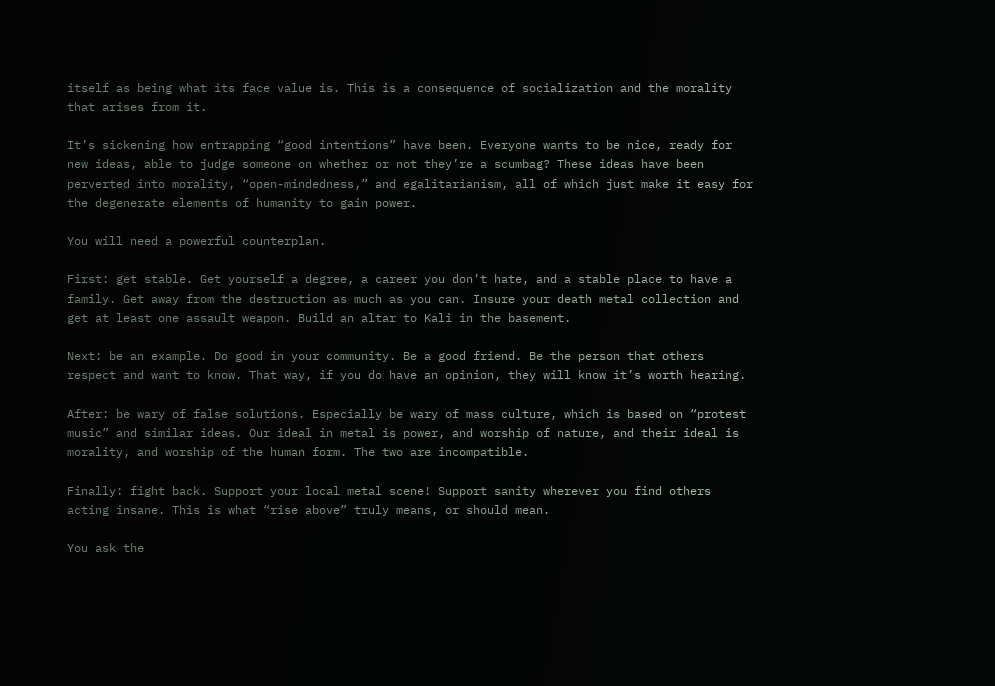itself as being what its face value is. This is a consequence of socialization and the morality that arises from it.

It’s sickening how entrapping “good intentions” have been. Everyone wants to be nice, ready for new ideas, able to judge someone on whether or not they’re a scumbag? These ideas have been perverted into morality, “open-mindedness,” and egalitarianism, all of which just make it easy for the degenerate elements of humanity to gain power.

You will need a powerful counterplan.

First: get stable. Get yourself a degree, a career you don’t hate, and a stable place to have a family. Get away from the destruction as much as you can. Insure your death metal collection and get at least one assault weapon. Build an altar to Kali in the basement.

Next: be an example. Do good in your community. Be a good friend. Be the person that others respect and want to know. That way, if you do have an opinion, they will know it’s worth hearing.

After: be wary of false solutions. Especially be wary of mass culture, which is based on “protest music” and similar ideas. Our ideal in metal is power, and worship of nature, and their ideal is morality, and worship of the human form. The two are incompatible.

Finally: fight back. Support your local metal scene! Support sanity wherever you find others acting insane. This is what “rise above” truly means, or should mean.

You ask the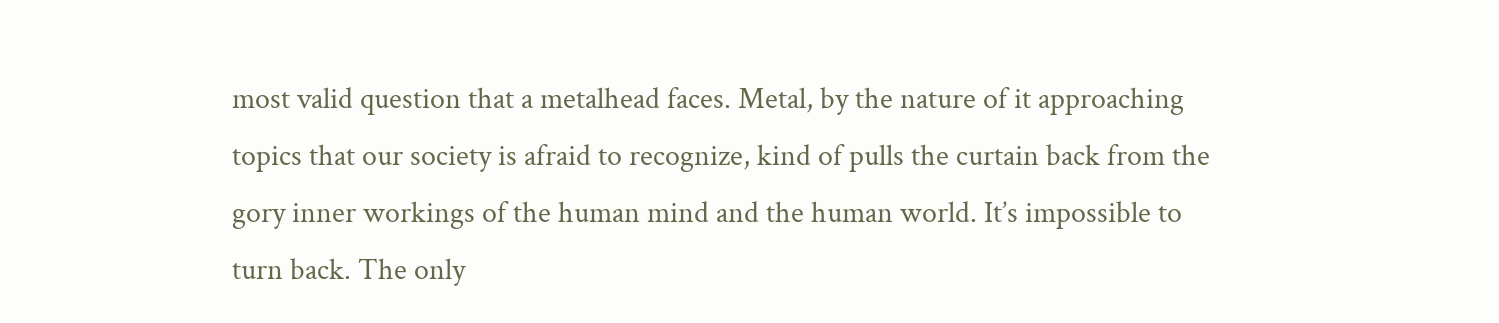most valid question that a metalhead faces. Metal, by the nature of it approaching topics that our society is afraid to recognize, kind of pulls the curtain back from the gory inner workings of the human mind and the human world. It’s impossible to turn back. The only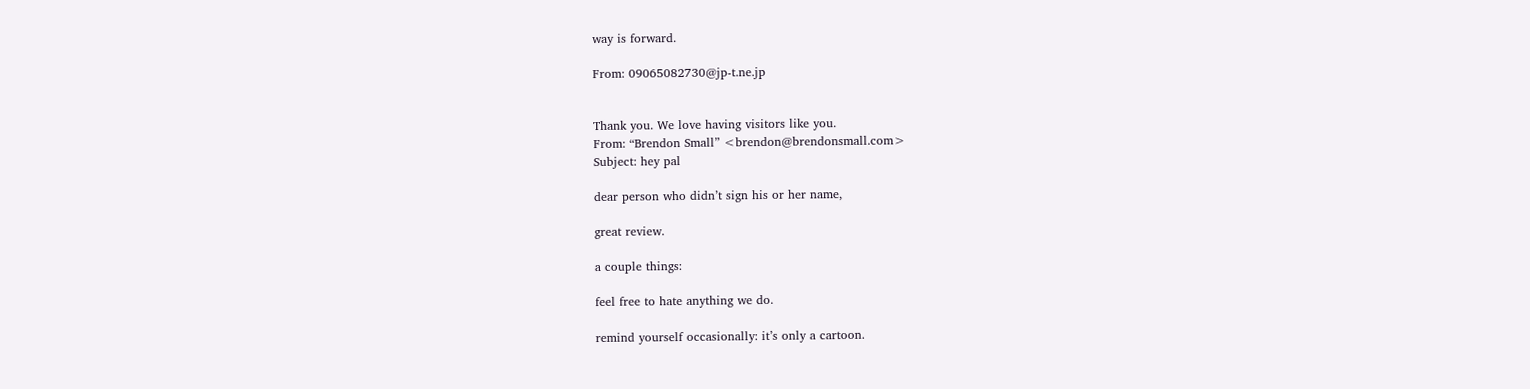way is forward.

From: 09065082730@jp-t.ne.jp


Thank you. We love having visitors like you.
From: “Brendon Small” <brendon@brendonsmall.com>
Subject: hey pal

dear person who didn’t sign his or her name,

great review.

a couple things:

feel free to hate anything we do.

remind yourself occasionally: it’s only a cartoon.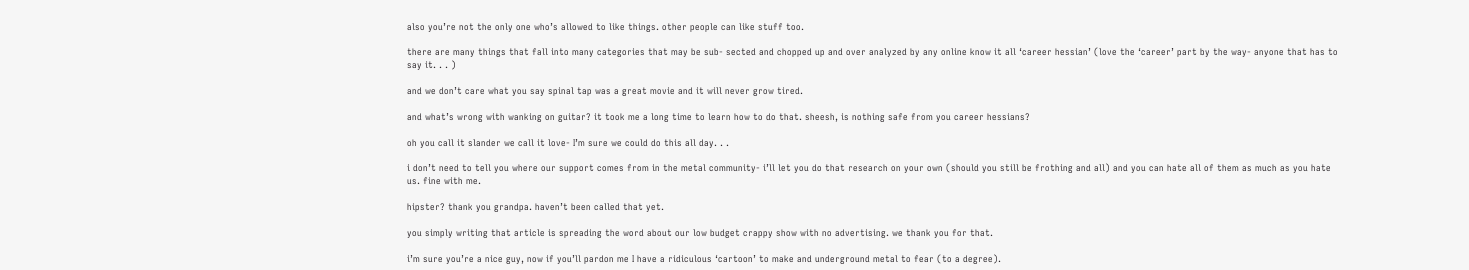also you’re not the only one who’s allowed to like things. other people can like stuff too.

there are many things that fall into many categories that may be sub- sected and chopped up and over analyzed by any online know it all ‘career hessian’ (love the ‘career’ part by the way- anyone that has to say it. . . )

and we don’t care what you say spinal tap was a great movie and it will never grow tired.

and what’s wrong with wanking on guitar? it took me a long time to learn how to do that. sheesh, is nothing safe from you career hessians?

oh you call it slander we call it love- I’m sure we could do this all day. . .

i don’t need to tell you where our support comes from in the metal community- i’ll let you do that research on your own (should you still be frothing and all) and you can hate all of them as much as you hate us. fine with me.

hipster? thank you grandpa. haven’t been called that yet.

you simply writing that article is spreading the word about our low budget crappy show with no advertising. we thank you for that.

i’m sure you’re a nice guy, now if you’ll pardon me I have a ridiculous ‘cartoon’ to make and underground metal to fear (to a degree).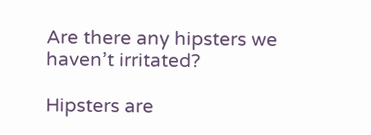Are there any hipsters we haven’t irritated?

Hipsters are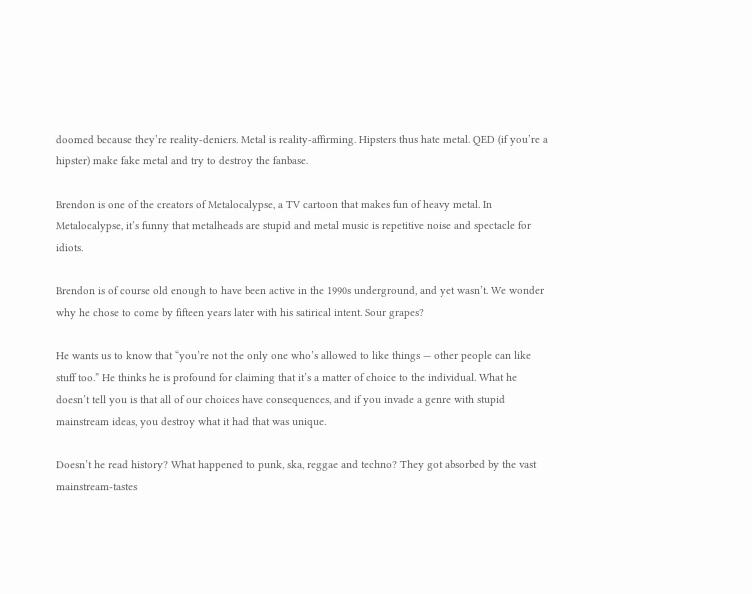doomed because they’re reality-deniers. Metal is reality-affirming. Hipsters thus hate metal. QED (if you’re a hipster) make fake metal and try to destroy the fanbase.

Brendon is one of the creators of Metalocalypse, a TV cartoon that makes fun of heavy metal. In Metalocalypse, it’s funny that metalheads are stupid and metal music is repetitive noise and spectacle for idiots.

Brendon is of course old enough to have been active in the 1990s underground, and yet wasn’t. We wonder why he chose to come by fifteen years later with his satirical intent. Sour grapes?

He wants us to know that “you’re not the only one who’s allowed to like things — other people can like stuff too.” He thinks he is profound for claiming that it’s a matter of choice to the individual. What he doesn’t tell you is that all of our choices have consequences, and if you invade a genre with stupid mainstream ideas, you destroy what it had that was unique.

Doesn’t he read history? What happened to punk, ska, reggae and techno? They got absorbed by the vast mainstream-tastes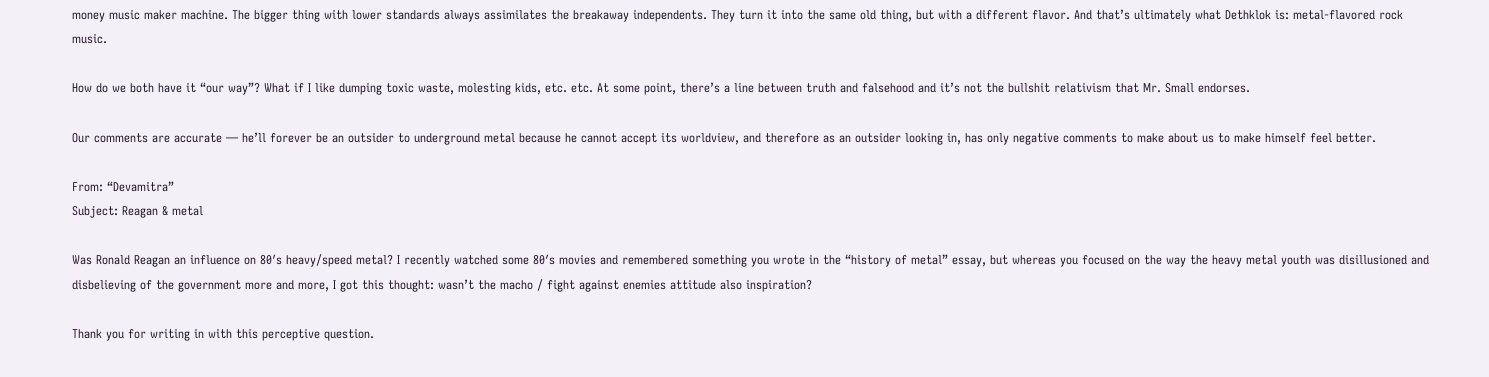money music maker machine. The bigger thing with lower standards always assimilates the breakaway independents. They turn it into the same old thing, but with a different flavor. And that’s ultimately what Dethklok is: metal-flavored rock music.

How do we both have it “our way”? What if I like dumping toxic waste, molesting kids, etc. etc. At some point, there’s a line between truth and falsehood and it’s not the bullshit relativism that Mr. Small endorses.

Our comments are accurate — he’ll forever be an outsider to underground metal because he cannot accept its worldview, and therefore as an outsider looking in, has only negative comments to make about us to make himself feel better.

From: “Devamitra”
Subject: Reagan & metal

Was Ronald Reagan an influence on 80′s heavy/speed metal? I recently watched some 80′s movies and remembered something you wrote in the “history of metal” essay, but whereas you focused on the way the heavy metal youth was disillusioned and disbelieving of the government more and more, I got this thought: wasn’t the macho / fight against enemies attitude also inspiration?

Thank you for writing in with this perceptive question.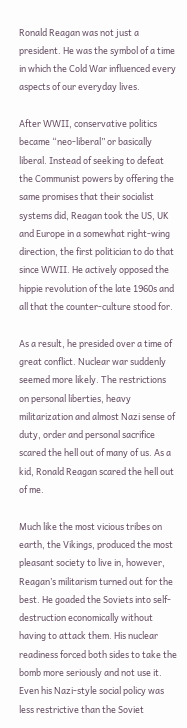Ronald Reagan was not just a president. He was the symbol of a time in which the Cold War influenced every aspects of our everyday lives.

After WWII, conservative politics became “neo-liberal” or basically liberal. Instead of seeking to defeat the Communist powers by offering the same promises that their socialist systems did, Reagan took the US, UK and Europe in a somewhat right-wing direction, the first politician to do that since WWII. He actively opposed the hippie revolution of the late 1960s and all that the counter-culture stood for.

As a result, he presided over a time of great conflict. Nuclear war suddenly seemed more likely. The restrictions on personal liberties, heavy militarization and almost Nazi sense of duty, order and personal sacrifice scared the hell out of many of us. As a kid, Ronald Reagan scared the hell out of me.

Much like the most vicious tribes on earth, the Vikings, produced the most pleasant society to live in, however, Reagan’s militarism turned out for the best. He goaded the Soviets into self-destruction economically without having to attack them. His nuclear readiness forced both sides to take the bomb more seriously and not use it. Even his Nazi-style social policy was less restrictive than the Soviet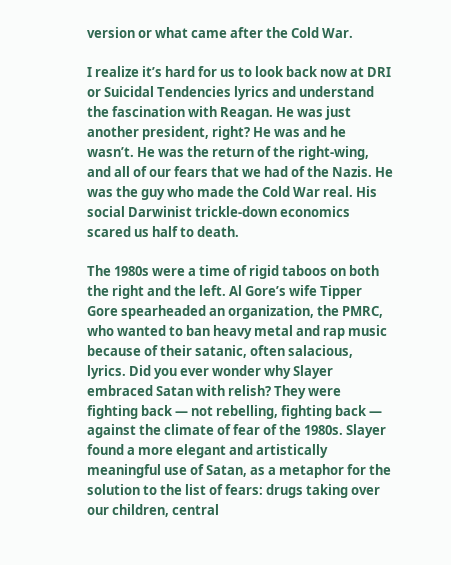version or what came after the Cold War.

I realize it’s hard for us to look back now at DRI or Suicidal Tendencies lyrics and understand the fascination with Reagan. He was just another president, right? He was and he wasn’t. He was the return of the right-wing, and all of our fears that we had of the Nazis. He was the guy who made the Cold War real. His social Darwinist trickle-down economics scared us half to death.

The 1980s were a time of rigid taboos on both the right and the left. Al Gore’s wife Tipper Gore spearheaded an organization, the PMRC, who wanted to ban heavy metal and rap music because of their satanic, often salacious, lyrics. Did you ever wonder why Slayer embraced Satan with relish? They were fighting back — not rebelling, fighting back — against the climate of fear of the 1980s. Slayer found a more elegant and artistically meaningful use of Satan, as a metaphor for the solution to the list of fears: drugs taking over our children, central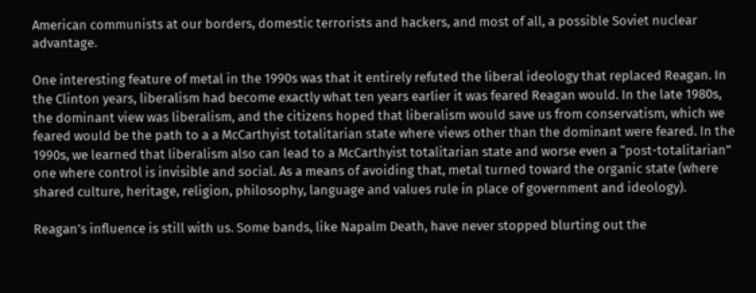American communists at our borders, domestic terrorists and hackers, and most of all, a possible Soviet nuclear advantage.

One interesting feature of metal in the 1990s was that it entirely refuted the liberal ideology that replaced Reagan. In the Clinton years, liberalism had become exactly what ten years earlier it was feared Reagan would. In the late 1980s, the dominant view was liberalism, and the citizens hoped that liberalism would save us from conservatism, which we feared would be the path to a a McCarthyist totalitarian state where views other than the dominant were feared. In the 1990s, we learned that liberalism also can lead to a McCarthyist totalitarian state and worse even a “post-totalitarian” one where control is invisible and social. As a means of avoiding that, metal turned toward the organic state (where shared culture, heritage, religion, philosophy, language and values rule in place of government and ideology).

Reagan’s influence is still with us. Some bands, like Napalm Death, have never stopped blurting out the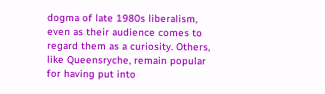dogma of late 1980s liberalism, even as their audience comes to regard them as a curiosity. Others, like Queensryche, remain popular for having put into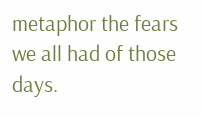metaphor the fears we all had of those days.